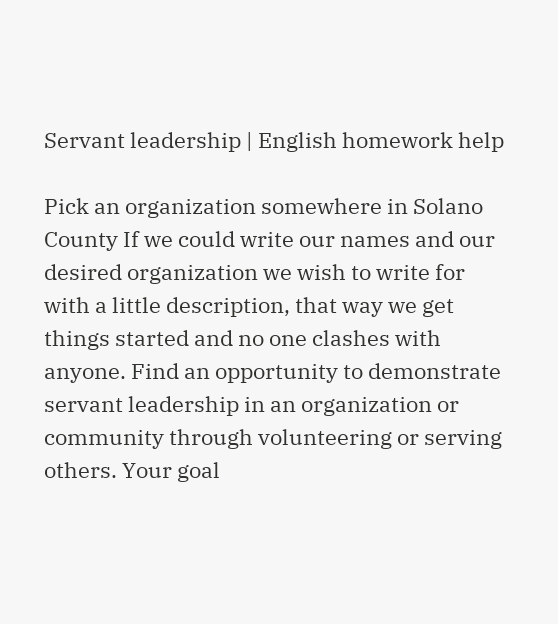Servant leadership | English homework help

Pick an organization somewhere in Solano County If we could write our names and our desired organization we wish to write for with a little description, that way we get things started and no one clashes with anyone. Find an opportunity to demonstrate servant leadership in an organization or community through volunteering or serving others. Your goal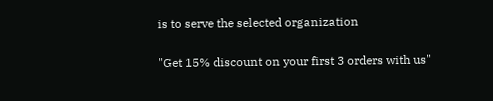is to serve the selected organization


"Get 15% discount on your first 3 orders with us"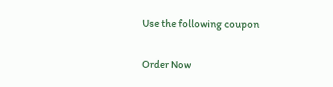Use the following coupon

Order Now